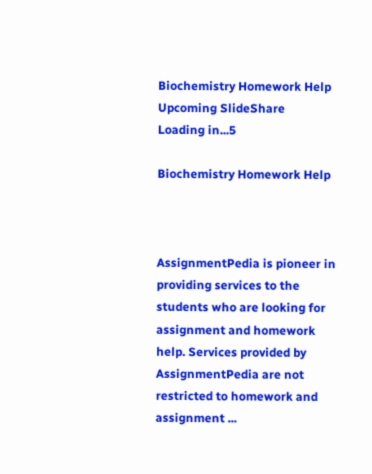Biochemistry Homework Help
Upcoming SlideShare
Loading in...5

Biochemistry Homework Help



AssignmentPedia is pioneer in providing services to the students who are looking for assignment and homework help. Services provided by AssignmentPedia are not restricted to homework and assignment ...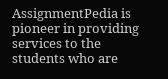AssignmentPedia is pioneer in providing services to the students who are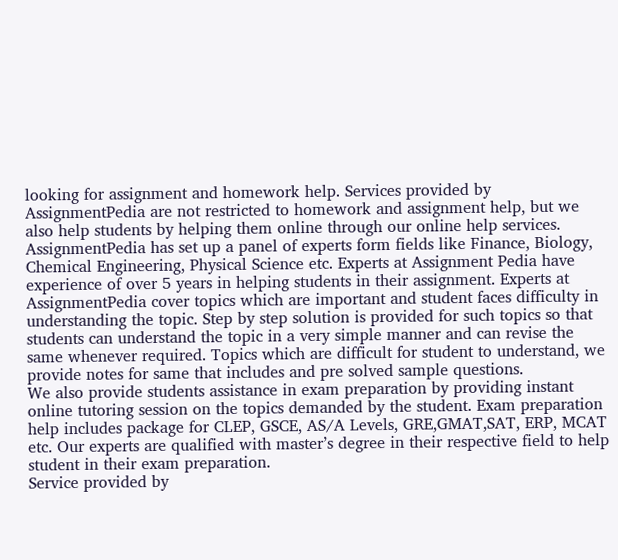looking for assignment and homework help. Services provided by AssignmentPedia are not restricted to homework and assignment help, but we also help students by helping them online through our online help services. AssignmentPedia has set up a panel of experts form fields like Finance, Biology, Chemical Engineering, Physical Science etc. Experts at Assignment Pedia have experience of over 5 years in helping students in their assignment. Experts at AssignmentPedia cover topics which are important and student faces difficulty in understanding the topic. Step by step solution is provided for such topics so that students can understand the topic in a very simple manner and can revise the same whenever required. Topics which are difficult for student to understand, we provide notes for same that includes and pre solved sample questions.
We also provide students assistance in exam preparation by providing instant online tutoring session on the topics demanded by the student. Exam preparation help includes package for CLEP, GSCE, AS/A Levels, GRE,GMAT,SAT, ERP, MCAT etc. Our experts are qualified with master’s degree in their respective field to help student in their exam preparation.
Service provided by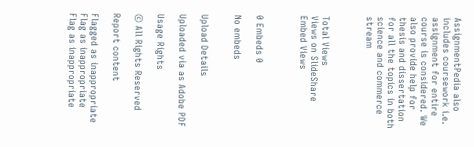AssignmentPedia also includes coursework i.e. assignment for entire course is considered. We also provide help for thesis and dissertation for all the topics in both science and commerce stream



Total Views
Views on SlideShare
Embed Views



0 Embeds 0

No embeds


Upload Details

Uploaded via as Adobe PDF

Usage Rights

© All Rights Reserved

Report content

Flagged as inappropriate Flag as inappropriate
Flag as inappropriate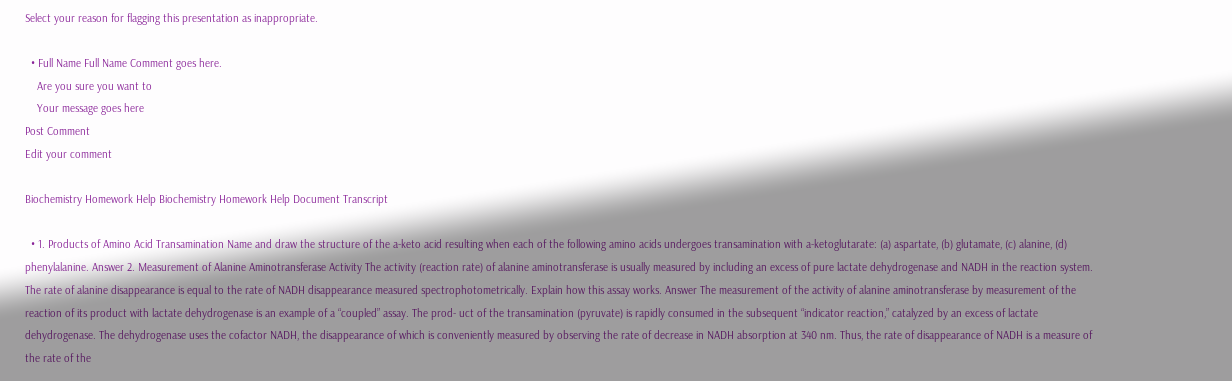Select your reason for flagging this presentation as inappropriate.

  • Full Name Full Name Comment goes here.
    Are you sure you want to
    Your message goes here
Post Comment
Edit your comment

Biochemistry Homework Help Biochemistry Homework Help Document Transcript

  • 1. Products of Amino Acid Transamination Name and draw the structure of the a-keto acid resulting when each of the following amino acids undergoes transamination with a-ketoglutarate: (a) aspartate, (b) glutamate, (c) alanine, (d) phenylalanine. Answer 2. Measurement of Alanine Aminotransferase Activity The activity (reaction rate) of alanine aminotransferase is usually measured by including an excess of pure lactate dehydrogenase and NADH in the reaction system. The rate of alanine disappearance is equal to the rate of NADH disappearance measured spectrophotometrically. Explain how this assay works. Answer The measurement of the activity of alanine aminotransferase by measurement of the reaction of its product with lactate dehydrogenase is an example of a “coupled” assay. The prod- uct of the transamination (pyruvate) is rapidly consumed in the subsequent “indicator reaction,” catalyzed by an excess of lactate dehydrogenase. The dehydrogenase uses the cofactor NADH, the disappearance of which is conveniently measured by observing the rate of decrease in NADH absorption at 340 nm. Thus, the rate of disappearance of NADH is a measure of the rate of the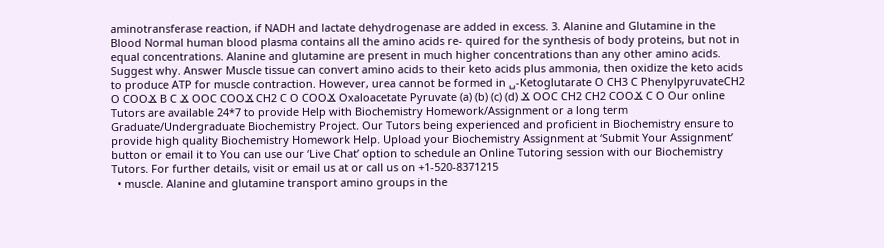aminotransferase reaction, if NADH and lactate dehydrogenase are added in excess. 3. Alanine and Glutamine in the Blood Normal human blood plasma contains all the amino acids re- quired for the synthesis of body proteins, but not in equal concentrations. Alanine and glutamine are present in much higher concentrations than any other amino acids. Suggest why. Answer Muscle tissue can convert amino acids to their keto acids plus ammonia, then oxidize the keto acids to produce ATP for muscle contraction. However, urea cannot be formed in ␣-Ketoglutarate O CH3 C PhenylpyruvateCH2 O COOϪ B C Ϫ OOC COOϪ CH2 C O COOϪ Oxaloacetate Pyruvate (a) (b) (c) (d) Ϫ OOC CH2 CH2 COOϪ C O Our online Tutors are available 24*7 to provide Help with Biochemistry Homework/Assignment or a long term Graduate/Undergraduate Biochemistry Project. Our Tutors being experienced and proficient in Biochemistry ensure to provide high quality Biochemistry Homework Help. Upload your Biochemistry Assignment at ‘Submit Your Assignment’ button or email it to You can use our ‘Live Chat’ option to schedule an Online Tutoring session with our Biochemistry Tutors. For further details, visit or email us at or call us on +1-520-8371215
  • muscle. Alanine and glutamine transport amino groups in the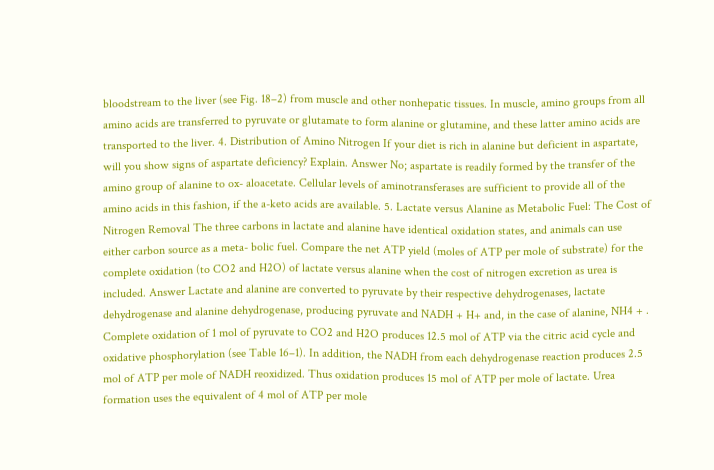bloodstream to the liver (see Fig. 18–2) from muscle and other nonhepatic tissues. In muscle, amino groups from all amino acids are transferred to pyruvate or glutamate to form alanine or glutamine, and these latter amino acids are transported to the liver. 4. Distribution of Amino Nitrogen If your diet is rich in alanine but deficient in aspartate, will you show signs of aspartate deficiency? Explain. Answer No; aspartate is readily formed by the transfer of the amino group of alanine to ox- aloacetate. Cellular levels of aminotransferases are sufficient to provide all of the amino acids in this fashion, if the a-keto acids are available. 5. Lactate versus Alanine as Metabolic Fuel: The Cost of Nitrogen Removal The three carbons in lactate and alanine have identical oxidation states, and animals can use either carbon source as a meta- bolic fuel. Compare the net ATP yield (moles of ATP per mole of substrate) for the complete oxidation (to CO2 and H2O) of lactate versus alanine when the cost of nitrogen excretion as urea is included. Answer Lactate and alanine are converted to pyruvate by their respective dehydrogenases, lactate dehydrogenase and alanine dehydrogenase, producing pyruvate and NADH + H+ and, in the case of alanine, NH4 + . Complete oxidation of 1 mol of pyruvate to CO2 and H2O produces 12.5 mol of ATP via the citric acid cycle and oxidative phosphorylation (see Table 16–1). In addition, the NADH from each dehydrogenase reaction produces 2.5 mol of ATP per mole of NADH reoxidized. Thus oxidation produces 15 mol of ATP per mole of lactate. Urea formation uses the equivalent of 4 mol of ATP per mole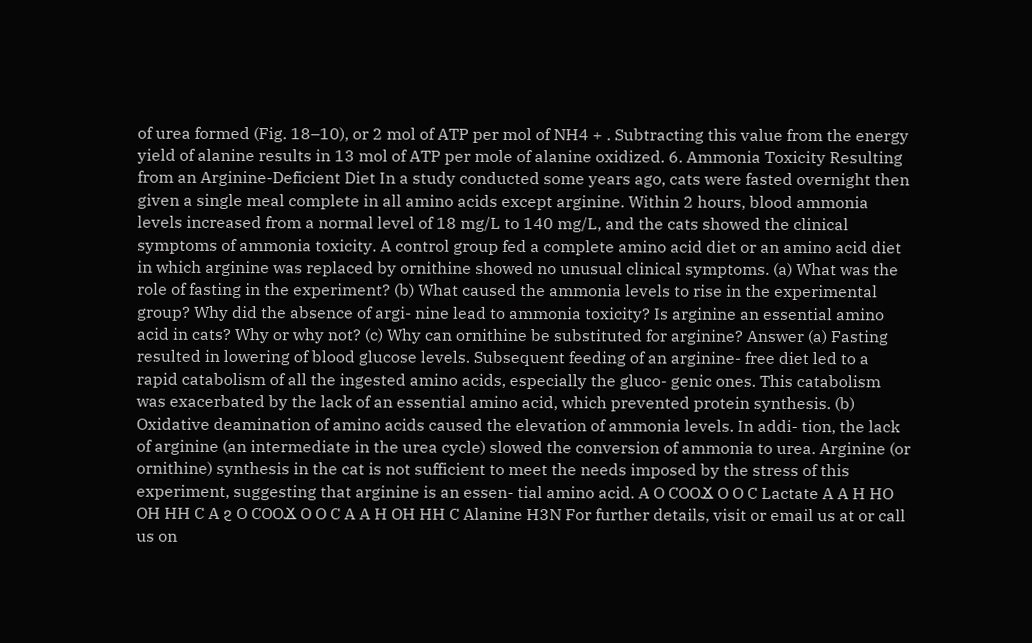of urea formed (Fig. 18–10), or 2 mol of ATP per mol of NH4 + . Subtracting this value from the energy yield of alanine results in 13 mol of ATP per mole of alanine oxidized. 6. Ammonia Toxicity Resulting from an Arginine-Deficient Diet In a study conducted some years ago, cats were fasted overnight then given a single meal complete in all amino acids except arginine. Within 2 hours, blood ammonia levels increased from a normal level of 18 mg/L to 140 mg/L, and the cats showed the clinical symptoms of ammonia toxicity. A control group fed a complete amino acid diet or an amino acid diet in which arginine was replaced by ornithine showed no unusual clinical symptoms. (a) What was the role of fasting in the experiment? (b) What caused the ammonia levels to rise in the experimental group? Why did the absence of argi- nine lead to ammonia toxicity? Is arginine an essential amino acid in cats? Why or why not? (c) Why can ornithine be substituted for arginine? Answer (a) Fasting resulted in lowering of blood glucose levels. Subsequent feeding of an arginine- free diet led to a rapid catabolism of all the ingested amino acids, especially the gluco- genic ones. This catabolism was exacerbated by the lack of an essential amino acid, which prevented protein synthesis. (b) Oxidative deamination of amino acids caused the elevation of ammonia levels. In addi- tion, the lack of arginine (an intermediate in the urea cycle) slowed the conversion of ammonia to urea. Arginine (or ornithine) synthesis in the cat is not sufficient to meet the needs imposed by the stress of this experiment, suggesting that arginine is an essen- tial amino acid. A O COOϪ O O C Lactate A A H HO OH HH C A ϩ O COOϪ O O C A A H OH HH C Alanine H3N For further details, visit or email us at or call us on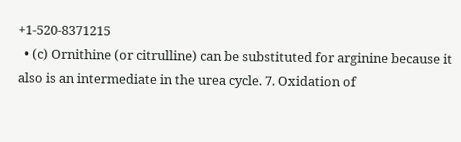+1-520-8371215
  • (c) Ornithine (or citrulline) can be substituted for arginine because it also is an intermediate in the urea cycle. 7. Oxidation of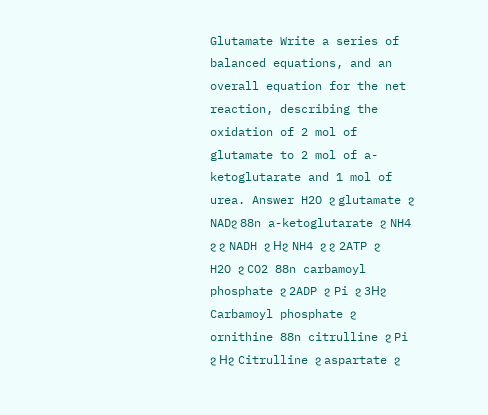Glutamate Write a series of balanced equations, and an overall equation for the net reaction, describing the oxidation of 2 mol of glutamate to 2 mol of a-ketoglutarate and 1 mol of urea. Answer H2O ϩ glutamate ϩ NADϩ 88n a-ketoglutarate ϩ NH4 ϩ ϩ NADH ϩ Hϩ NH4 ϩ ϩ 2ATP ϩ H2O ϩ CO2 88n carbamoyl phosphate ϩ 2ADP ϩ Pi ϩ 3Hϩ Carbamoyl phosphate ϩ ornithine 88n citrulline ϩ Pi ϩ Hϩ Citrulline ϩ aspartate ϩ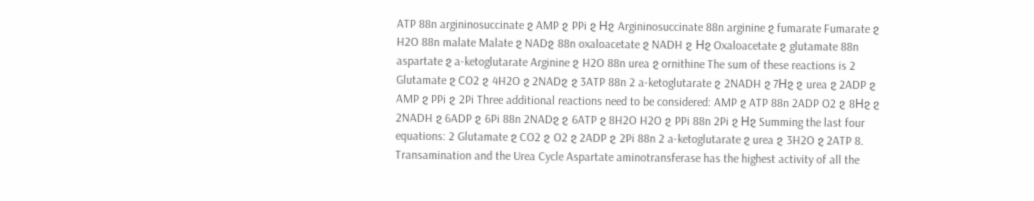ATP 88n argininosuccinate ϩ AMP ϩ PPi ϩ Hϩ Argininosuccinate 88n arginine ϩ fumarate Fumarate ϩ H2O 88n malate Malate ϩ NADϩ 88n oxaloacetate ϩ NADH ϩ Hϩ Oxaloacetate ϩ glutamate 88n aspartate ϩ a-ketoglutarate Arginine ϩ H2O 88n urea ϩ ornithine The sum of these reactions is 2 Glutamate ϩ CO2 ϩ 4H2O ϩ 2NADϩ ϩ 3ATP 88n 2 a-ketoglutarate ϩ 2NADH ϩ 7Hϩ ϩ urea ϩ 2ADP ϩ AMP ϩ PPi ϩ 2Pi Three additional reactions need to be considered: AMP ϩ ATP 88n 2ADP O2 ϩ 8Hϩ ϩ 2NADH ϩ 6ADP ϩ 6Pi 88n 2NADϩ ϩ 6ATP ϩ 8H2O H2O ϩ PPi 88n 2Pi ϩ Hϩ Summing the last four equations: 2 Glutamate ϩ CO2 ϩ O2 ϩ 2ADP ϩ 2Pi 88n 2 a-ketoglutarate ϩ urea ϩ 3H2O ϩ 2ATP 8. Transamination and the Urea Cycle Aspartate aminotransferase has the highest activity of all the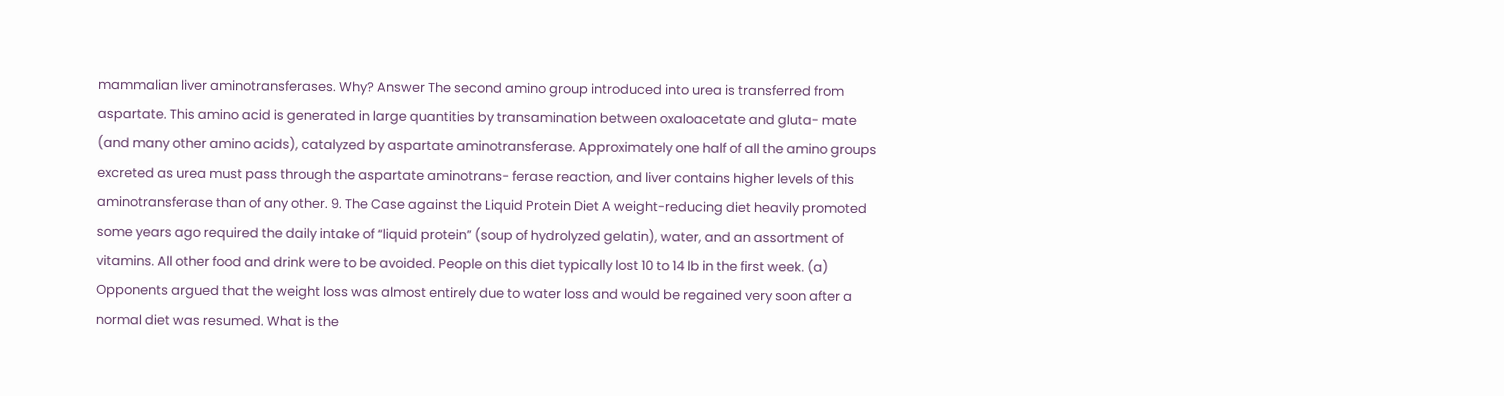mammalian liver aminotransferases. Why? Answer The second amino group introduced into urea is transferred from aspartate. This amino acid is generated in large quantities by transamination between oxaloacetate and gluta- mate (and many other amino acids), catalyzed by aspartate aminotransferase. Approximately one half of all the amino groups excreted as urea must pass through the aspartate aminotrans- ferase reaction, and liver contains higher levels of this aminotransferase than of any other. 9. The Case against the Liquid Protein Diet A weight-reducing diet heavily promoted some years ago required the daily intake of “liquid protein” (soup of hydrolyzed gelatin), water, and an assortment of vitamins. All other food and drink were to be avoided. People on this diet typically lost 10 to 14 lb in the first week. (a) Opponents argued that the weight loss was almost entirely due to water loss and would be regained very soon after a normal diet was resumed. What is the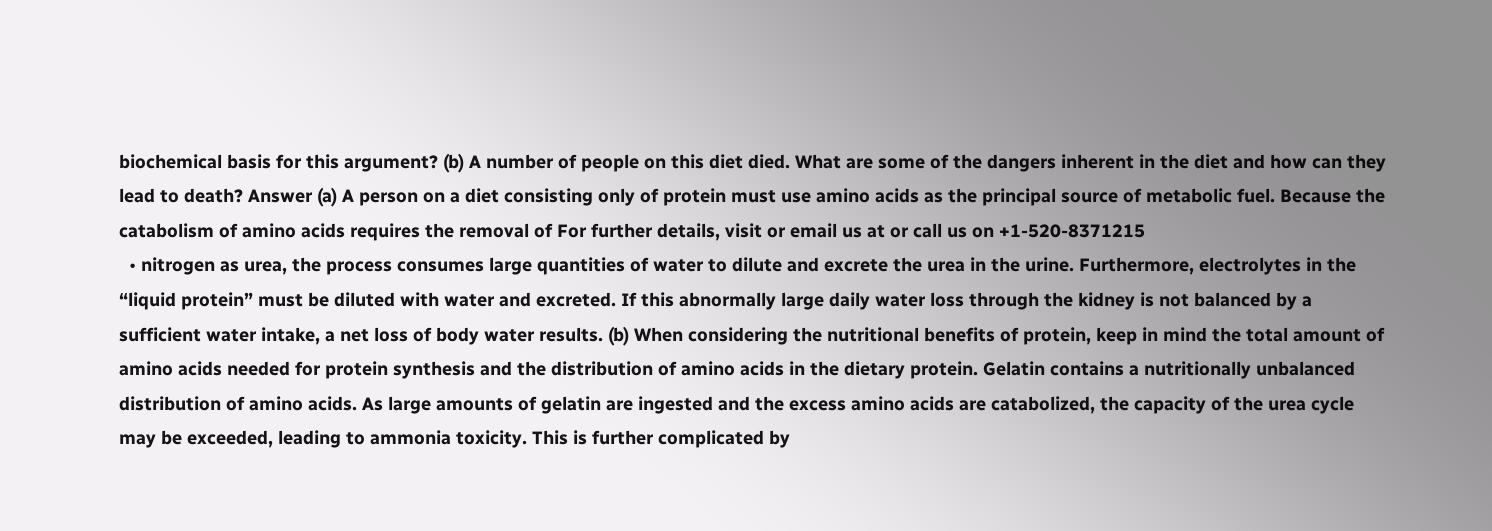biochemical basis for this argument? (b) A number of people on this diet died. What are some of the dangers inherent in the diet and how can they lead to death? Answer (a) A person on a diet consisting only of protein must use amino acids as the principal source of metabolic fuel. Because the catabolism of amino acids requires the removal of For further details, visit or email us at or call us on +1-520-8371215
  • nitrogen as urea, the process consumes large quantities of water to dilute and excrete the urea in the urine. Furthermore, electrolytes in the “liquid protein” must be diluted with water and excreted. If this abnormally large daily water loss through the kidney is not balanced by a sufficient water intake, a net loss of body water results. (b) When considering the nutritional benefits of protein, keep in mind the total amount of amino acids needed for protein synthesis and the distribution of amino acids in the dietary protein. Gelatin contains a nutritionally unbalanced distribution of amino acids. As large amounts of gelatin are ingested and the excess amino acids are catabolized, the capacity of the urea cycle may be exceeded, leading to ammonia toxicity. This is further complicated by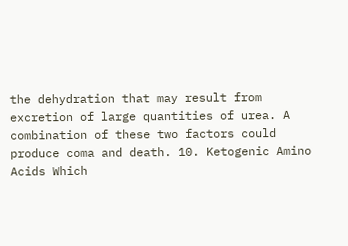the dehydration that may result from excretion of large quantities of urea. A combination of these two factors could produce coma and death. 10. Ketogenic Amino Acids Which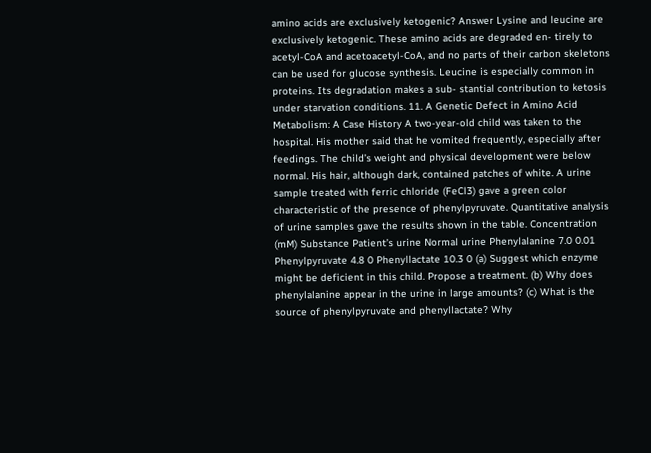amino acids are exclusively ketogenic? Answer Lysine and leucine are exclusively ketogenic. These amino acids are degraded en- tirely to acetyl-CoA and acetoacetyl-CoA, and no parts of their carbon skeletons can be used for glucose synthesis. Leucine is especially common in proteins. Its degradation makes a sub- stantial contribution to ketosis under starvation conditions. 11. A Genetic Defect in Amino Acid Metabolism: A Case History A two-year-old child was taken to the hospital. His mother said that he vomited frequently, especially after feedings. The child’s weight and physical development were below normal. His hair, although dark, contained patches of white. A urine sample treated with ferric chloride (FeCl3) gave a green color characteristic of the presence of phenylpyruvate. Quantitative analysis of urine samples gave the results shown in the table. Concentration (mM) Substance Patient’s urine Normal urine Phenylalanine 7.0 0.01 Phenylpyruvate 4.8 0 Phenyllactate 10.3 0 (a) Suggest which enzyme might be deficient in this child. Propose a treatment. (b) Why does phenylalanine appear in the urine in large amounts? (c) What is the source of phenylpyruvate and phenyllactate? Why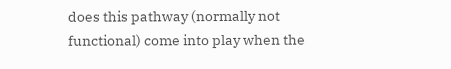does this pathway (normally not functional) come into play when the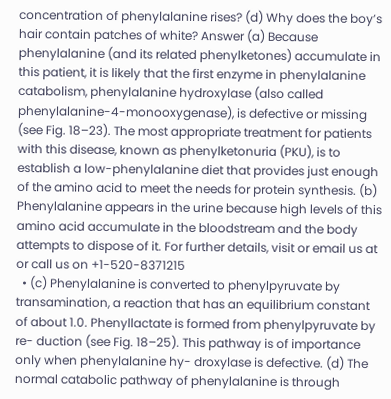concentration of phenylalanine rises? (d) Why does the boy’s hair contain patches of white? Answer (a) Because phenylalanine (and its related phenylketones) accumulate in this patient, it is likely that the first enzyme in phenylalanine catabolism, phenylalanine hydroxylase (also called phenylalanine-4-monooxygenase), is defective or missing (see Fig. 18–23). The most appropriate treatment for patients with this disease, known as phenylketonuria (PKU), is to establish a low-phenylalanine diet that provides just enough of the amino acid to meet the needs for protein synthesis. (b) Phenylalanine appears in the urine because high levels of this amino acid accumulate in the bloodstream and the body attempts to dispose of it. For further details, visit or email us at or call us on +1-520-8371215
  • (c) Phenylalanine is converted to phenylpyruvate by transamination, a reaction that has an equilibrium constant of about 1.0. Phenyllactate is formed from phenylpyruvate by re- duction (see Fig. 18–25). This pathway is of importance only when phenylalanine hy- droxylase is defective. (d) The normal catabolic pathway of phenylalanine is through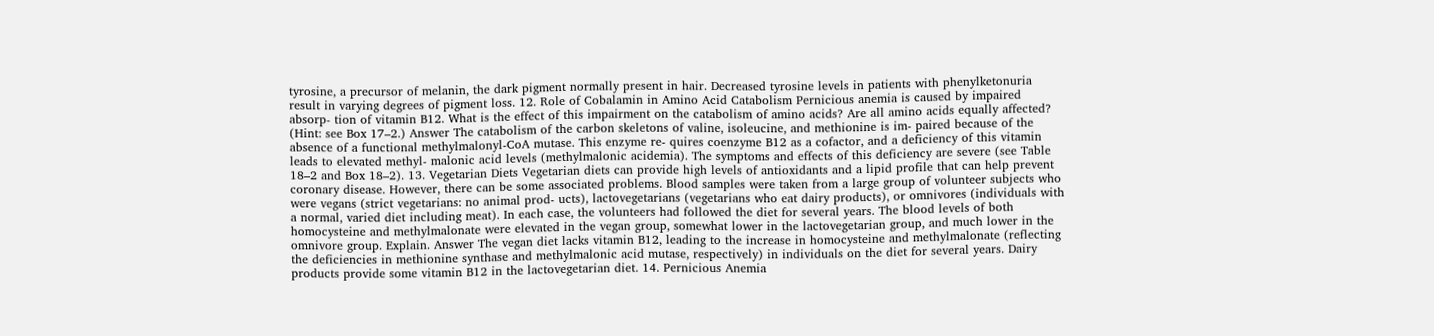tyrosine, a precursor of melanin, the dark pigment normally present in hair. Decreased tyrosine levels in patients with phenylketonuria result in varying degrees of pigment loss. 12. Role of Cobalamin in Amino Acid Catabolism Pernicious anemia is caused by impaired absorp- tion of vitamin B12. What is the effect of this impairment on the catabolism of amino acids? Are all amino acids equally affected? (Hint: see Box 17–2.) Answer The catabolism of the carbon skeletons of valine, isoleucine, and methionine is im- paired because of the absence of a functional methylmalonyl-CoA mutase. This enzyme re- quires coenzyme B12 as a cofactor, and a deficiency of this vitamin leads to elevated methyl- malonic acid levels (methylmalonic acidemia). The symptoms and effects of this deficiency are severe (see Table 18–2 and Box 18–2). 13. Vegetarian Diets Vegetarian diets can provide high levels of antioxidants and a lipid profile that can help prevent coronary disease. However, there can be some associated problems. Blood samples were taken from a large group of volunteer subjects who were vegans (strict vegetarians: no animal prod- ucts), lactovegetarians (vegetarians who eat dairy products), or omnivores (individuals with a normal, varied diet including meat). In each case, the volunteers had followed the diet for several years. The blood levels of both homocysteine and methylmalonate were elevated in the vegan group, somewhat lower in the lactovegetarian group, and much lower in the omnivore group. Explain. Answer The vegan diet lacks vitamin B12, leading to the increase in homocysteine and methylmalonate (reflecting the deficiencies in methionine synthase and methylmalonic acid mutase, respectively) in individuals on the diet for several years. Dairy products provide some vitamin B12 in the lactovegetarian diet. 14. Pernicious Anemia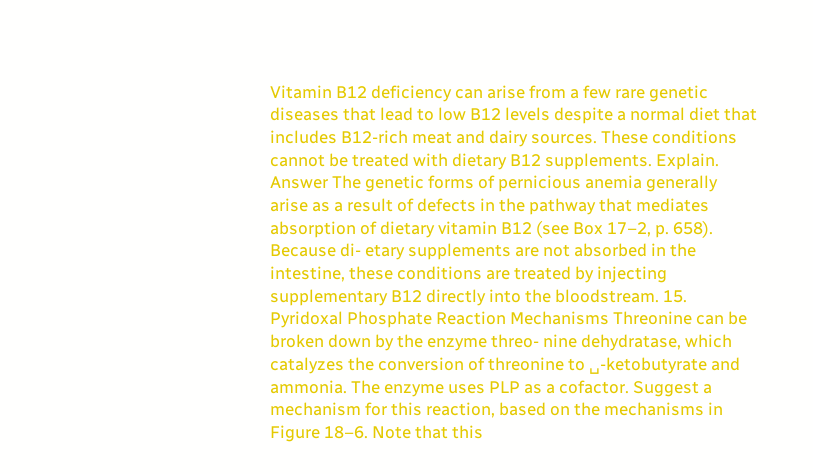Vitamin B12 deficiency can arise from a few rare genetic diseases that lead to low B12 levels despite a normal diet that includes B12-rich meat and dairy sources. These conditions cannot be treated with dietary B12 supplements. Explain. Answer The genetic forms of pernicious anemia generally arise as a result of defects in the pathway that mediates absorption of dietary vitamin B12 (see Box 17–2, p. 658). Because di- etary supplements are not absorbed in the intestine, these conditions are treated by injecting supplementary B12 directly into the bloodstream. 15. Pyridoxal Phosphate Reaction Mechanisms Threonine can be broken down by the enzyme threo- nine dehydratase, which catalyzes the conversion of threonine to ␣-ketobutyrate and ammonia. The enzyme uses PLP as a cofactor. Suggest a mechanism for this reaction, based on the mechanisms in Figure 18–6. Note that this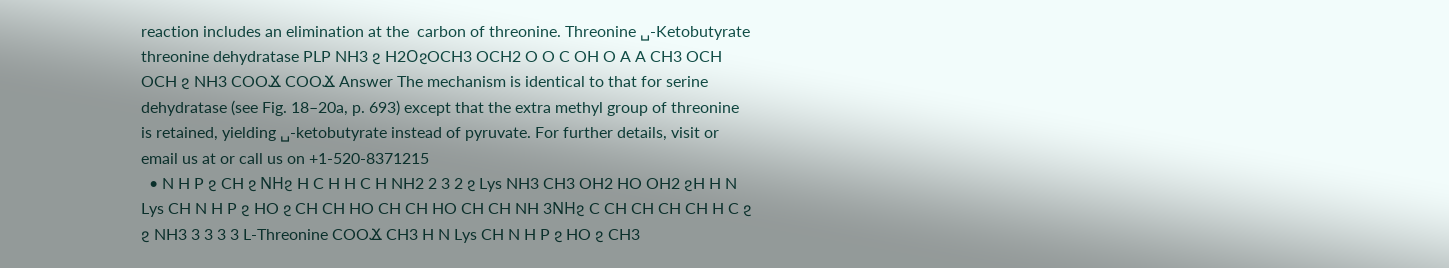reaction includes an elimination at the  carbon of threonine. Threonine ␣-Ketobutyrate threonine dehydratase PLP NH3 ϩ H2OϩOCH3 OCH2 O O C OH O A A CH3 OCH OCH ϩ NH3 COOϪ COOϪ Answer The mechanism is identical to that for serine dehydratase (see Fig. 18–20a, p. 693) except that the extra methyl group of threonine is retained, yielding ␣-ketobutyrate instead of pyruvate. For further details, visit or email us at or call us on +1-520-8371215
  • N H P ϩ CH ϩ NHϩ H C H H C H NH2 2 3 2 ϩ Lys NH3 CH3 OH2 HO OH2 ϩH H N Lys CH N H P ϩ HO ϩ CH CH HO CH CH HO CH CH NH 3NHϩ C CH CH CH CH H C ϩ ϩ NH3 3 3 3 3 L-Threonine COOϪ CH3 H N Lys CH N H P ϩ HO ϩ CH3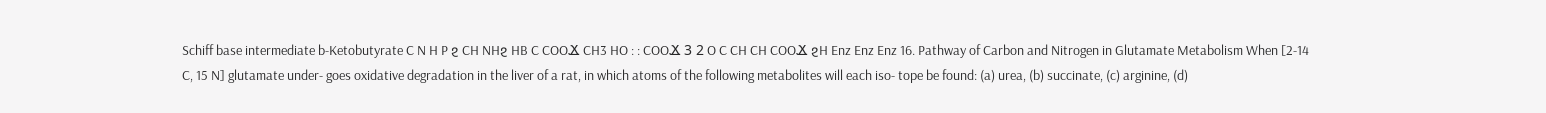Schiff base intermediate b-Ketobutyrate C N H P ϩ CH NHϩ HB C COOϪ CH3 HO : : COOϪ 3 2 O C CH CH COOϪ ϩH Enz Enz Enz 16. Pathway of Carbon and Nitrogen in Glutamate Metabolism When [2-14 C, 15 N] glutamate under- goes oxidative degradation in the liver of a rat, in which atoms of the following metabolites will each iso- tope be found: (a) urea, (b) succinate, (c) arginine, (d)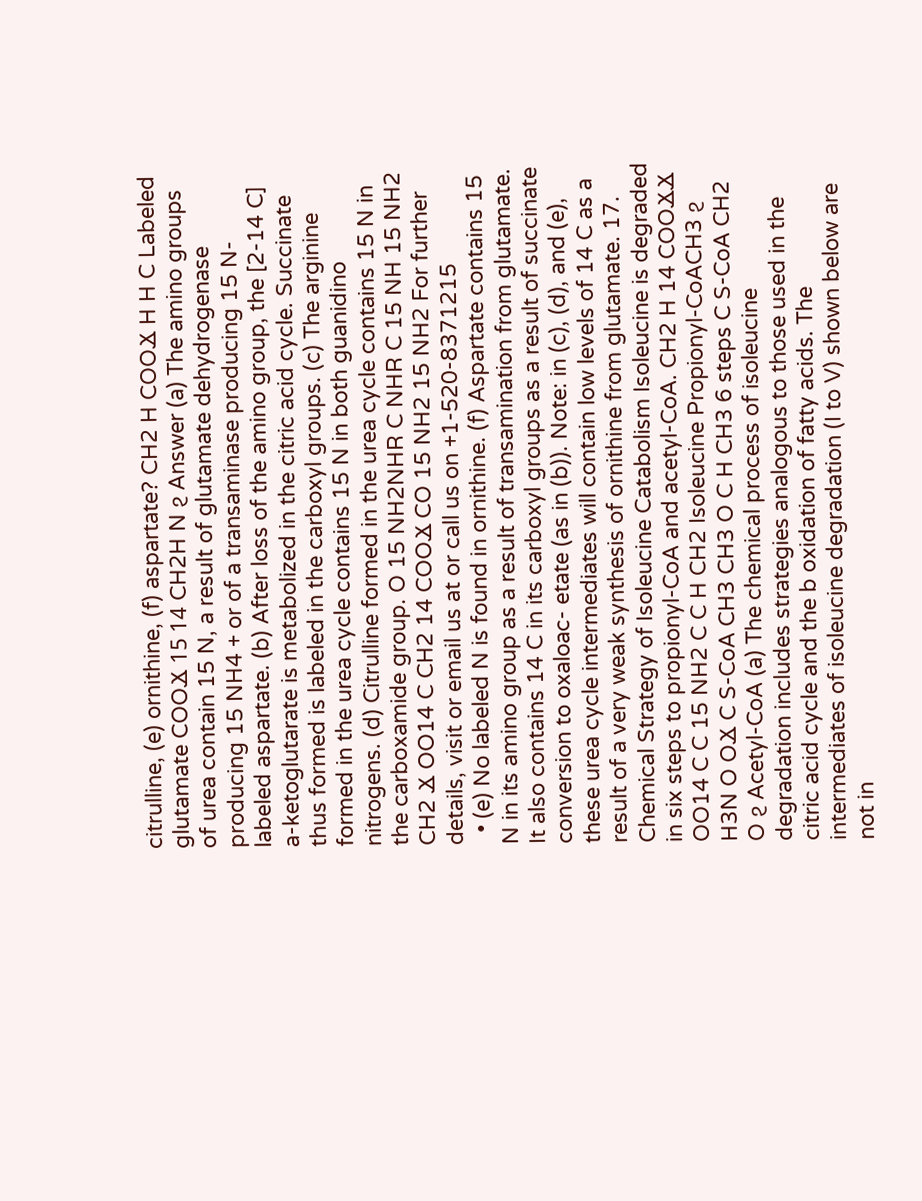citrulline, (e) ornithine, (f) aspartate? CH2 H COOϪ H H C Labeled glutamate COOϪ 15 14 CH2H N ϩ Answer (a) The amino groups of urea contain 15 N, a result of glutamate dehydrogenase producing 15 NH4 + or of a transaminase producing 15 N-labeled aspartate. (b) After loss of the amino group, the [2-14 C] a-ketoglutarate is metabolized in the citric acid cycle. Succinate thus formed is labeled in the carboxyl groups. (c) The arginine formed in the urea cycle contains 15 N in both guanidino nitrogens. (d) Citrulline formed in the urea cycle contains 15 N in the carboxamide group. O 15 NH2NHR C NHR C 15 NH 15 NH2 CH2 Ϫ OO14 C CH2 14 COOϪ CO 15 NH2 15 NH2 For further details, visit or email us at or call us on +1-520-8371215
  • (e) No labeled N is found in ornithine. (f) Aspartate contains 15 N in its amino group as a result of transamination from glutamate. It also contains 14 C in its carboxyl groups as a result of succinate conversion to oxaloac- etate (as in (b)). Note: in (c), (d), and (e), these urea cycle intermediates will contain low levels of 14 C as a result of a very weak synthesis of ornithine from glutamate. 17. Chemical Strategy of Isoleucine Catabolism Isoleucine is degraded in six steps to propionyl-CoA and acetyl-CoA. CH2 H 14 COOϪϪ OO14 C C 15 NH2 C C H CH2 Isoleucine Propionyl-CoACH3 ϩ H3N O OϪ C S-CoA CH3 CH3 O C H CH3 6 steps C S-CoA CH2 O ϩ Acetyl-CoA (a) The chemical process of isoleucine degradation includes strategies analogous to those used in the citric acid cycle and the b oxidation of fatty acids. The intermediates of isoleucine degradation (I to V) shown below are not in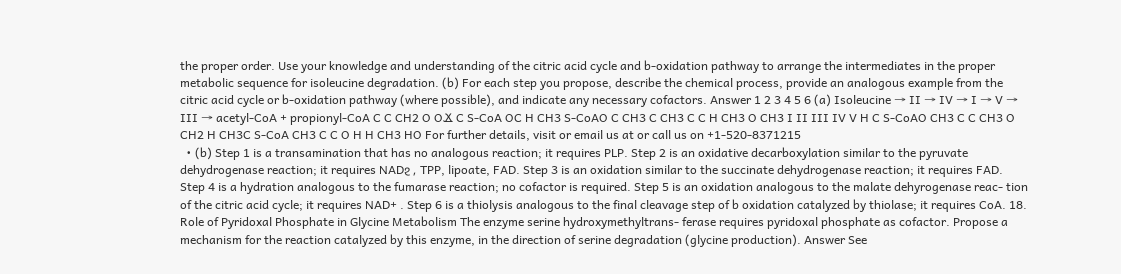the proper order. Use your knowledge and understanding of the citric acid cycle and b-oxidation pathway to arrange the intermediates in the proper metabolic sequence for isoleucine degradation. (b) For each step you propose, describe the chemical process, provide an analogous example from the citric acid cycle or b-oxidation pathway (where possible), and indicate any necessary cofactors. Answer 1 2 3 4 5 6 (a) Isoleucine → II → IV → I → V → III → acetyl-CoA + propionyl-CoA C C CH2 O OϪ C S-CoA OC H CH3 S-CoAO C CH3 C CH3 C C H CH3 O CH3 I II III IV V H C S-CoAO CH3 C C CH3 O CH2 H CH3C S-CoA CH3 C C O H H CH3 HO For further details, visit or email us at or call us on +1-520-8371215
  • (b) Step 1 is a transamination that has no analogous reaction; it requires PLP. Step 2 is an oxidative decarboxylation similar to the pyruvate dehydrogenase reaction; it requires NADϩ , TPP, lipoate, FAD. Step 3 is an oxidation similar to the succinate dehydrogenase reaction; it requires FAD. Step 4 is a hydration analogous to the fumarase reaction; no cofactor is required. Step 5 is an oxidation analogous to the malate dehyrogenase reac- tion of the citric acid cycle; it requires NAD+ . Step 6 is a thiolysis analogous to the final cleavage step of b oxidation catalyzed by thiolase; it requires CoA. 18. Role of Pyridoxal Phosphate in Glycine Metabolism The enzyme serine hydroxymethyltrans- ferase requires pyridoxal phosphate as cofactor. Propose a mechanism for the reaction catalyzed by this enzyme, in the direction of serine degradation (glycine production). Answer See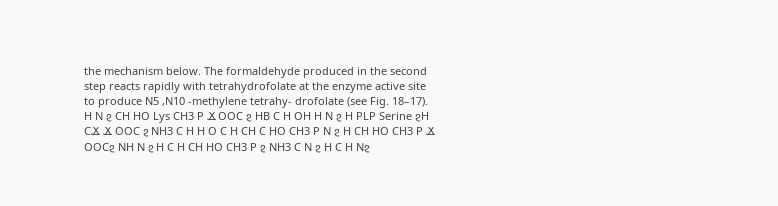the mechanism below. The formaldehyde produced in the second step reacts rapidly with tetrahydrofolate at the enzyme active site to produce N5 ,N10 -methylene tetrahy- drofolate (see Fig. 18–17). H N ϩ CH HO Lys CH3 P Ϫ OOC ϩ HB C H OH H N ϩ H PLP Serine ϩH CϪ Ϫ OOC ϩ NH3 C H H O C H CH C HO CH3 P N ϩ H CH HO CH3 P Ϫ OOCϩ NH N ϩ H C H CH HO CH3 P ϩ NH3 C N ϩ H C H Nϩ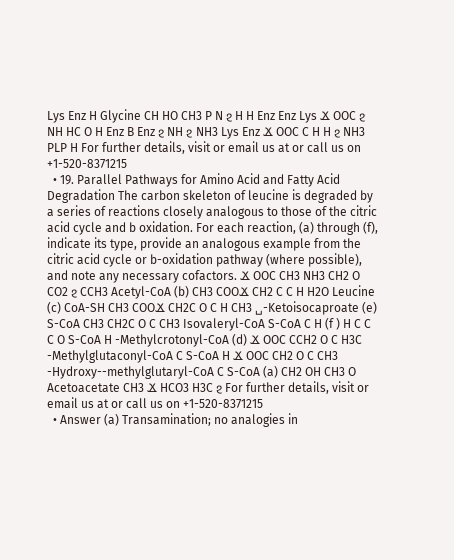Lys Enz H Glycine CH HO CH3 P N ϩ H H Enz Enz Lys Ϫ OOC ϩ NH HC O H Enz B Enz ϩ NH ϩ NH3 Lys Enz Ϫ OOC C H H ϩ NH3 PLP H For further details, visit or email us at or call us on +1-520-8371215
  • 19. Parallel Pathways for Amino Acid and Fatty Acid Degradation The carbon skeleton of leucine is degraded by a series of reactions closely analogous to those of the citric acid cycle and b oxidation. For each reaction, (a) through (f), indicate its type, provide an analogous example from the citric acid cycle or b-oxidation pathway (where possible), and note any necessary cofactors. Ϫ OOC CH3 NH3 CH2 O CO2 ϩ CCH3 Acetyl-CoA (b) CH3 COOϪ CH2 C C H H2O Leucine (c) CoA-SH CH3 COOϪ CH2C O C H CH3 ␣-Ketoisocaproate (e) S-CoA CH3 CH2C O C CH3 Isovaleryl-CoA S-CoA C H (f ) H C C C O S-CoA H -Methylcrotonyl-CoA (d) Ϫ OOC CCH2 O C H3C -Methylglutaconyl-CoA C S-CoA H Ϫ OOC CH2 O C CH3 -Hydroxy--methylglutaryl-CoA C S-CoA (a) CH2 OH CH3 O Acetoacetate CH3 Ϫ HCO3 H3C ϩ For further details, visit or email us at or call us on +1-520-8371215
  • Answer (a) Transamination; no analogies in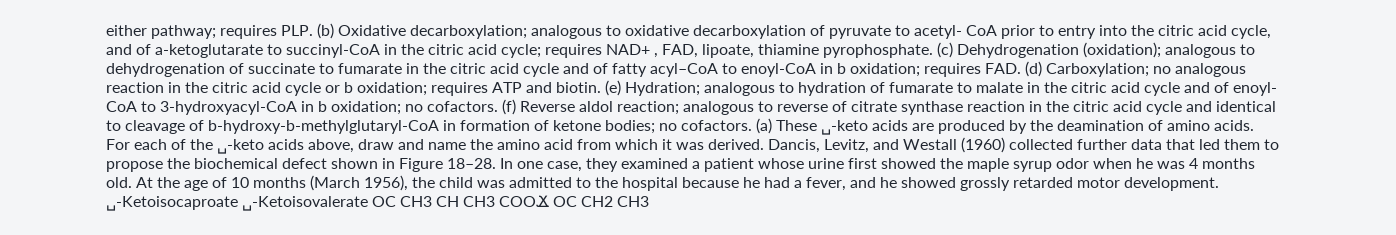either pathway; requires PLP. (b) Oxidative decarboxylation; analogous to oxidative decarboxylation of pyruvate to acetyl- CoA prior to entry into the citric acid cycle, and of a-ketoglutarate to succinyl-CoA in the citric acid cycle; requires NAD+ , FAD, lipoate, thiamine pyrophosphate. (c) Dehydrogenation (oxidation); analogous to dehydrogenation of succinate to fumarate in the citric acid cycle and of fatty acyl–CoA to enoyl-CoA in b oxidation; requires FAD. (d) Carboxylation; no analogous reaction in the citric acid cycle or b oxidation; requires ATP and biotin. (e) Hydration; analogous to hydration of fumarate to malate in the citric acid cycle and of enoyl-CoA to 3-hydroxyacyl-CoA in b oxidation; no cofactors. (f) Reverse aldol reaction; analogous to reverse of citrate synthase reaction in the citric acid cycle and identical to cleavage of b-hydroxy-b-methylglutaryl-CoA in formation of ketone bodies; no cofactors. (a) These ␣-keto acids are produced by the deamination of amino acids. For each of the ␣-keto acids above, draw and name the amino acid from which it was derived. Dancis, Levitz, and Westall (1960) collected further data that led them to propose the biochemical defect shown in Figure 18–28. In one case, they examined a patient whose urine first showed the maple syrup odor when he was 4 months old. At the age of 10 months (March 1956), the child was admitted to the hospital because he had a fever, and he showed grossly retarded motor development. ␣-Ketoisocaproate ␣-Ketoisovalerate OC CH3 CH CH3 COOϪ OC CH2 CH3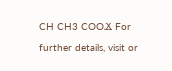CH CH3 COOϪ For further details, visit or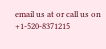email us at or call us on +1-520-8371215